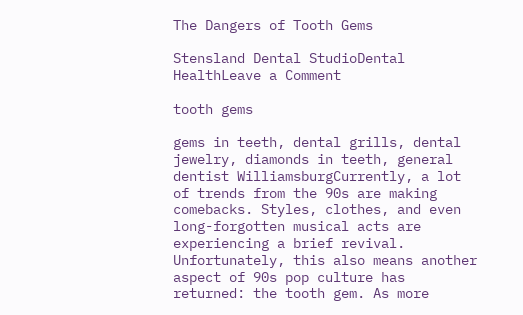The Dangers of Tooth Gems

Stensland Dental StudioDental HealthLeave a Comment

tooth gems

gems in teeth, dental grills, dental jewelry, diamonds in teeth, general dentist WilliamsburgCurrently, a lot of trends from the 90s are making comebacks. Styles, clothes, and even long-forgotten musical acts are experiencing a brief revival. Unfortunately, this also means another aspect of 90s pop culture has returned: the tooth gem. As more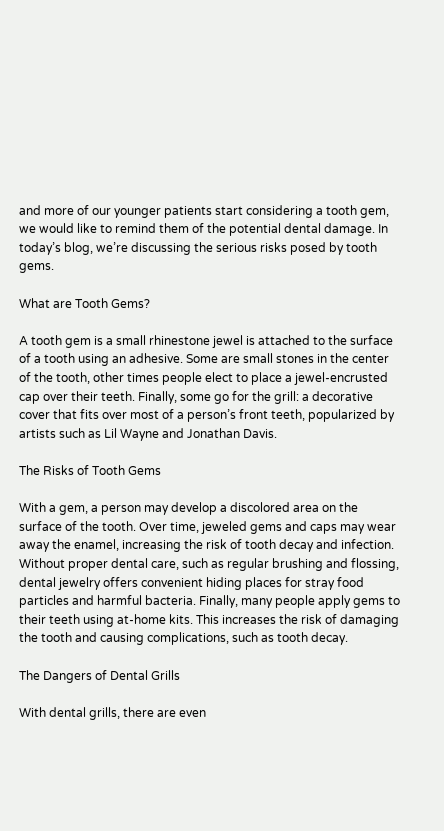and more of our younger patients start considering a tooth gem, we would like to remind them of the potential dental damage. In today’s blog, we’re discussing the serious risks posed by tooth gems.

What are Tooth Gems?

A tooth gem is a small rhinestone jewel is attached to the surface of a tooth using an adhesive. Some are small stones in the center of the tooth, other times people elect to place a jewel-encrusted cap over their teeth. Finally, some go for the grill: a decorative cover that fits over most of a person’s front teeth, popularized by artists such as Lil Wayne and Jonathan Davis.

The Risks of Tooth Gems

With a gem, a person may develop a discolored area on the surface of the tooth. Over time, jeweled gems and caps may wear away the enamel, increasing the risk of tooth decay and infection. Without proper dental care, such as regular brushing and flossing, dental jewelry offers convenient hiding places for stray food particles and harmful bacteria. Finally, many people apply gems to their teeth using at-home kits. This increases the risk of damaging the tooth and causing complications, such as tooth decay.

The Dangers of Dental Grills

With dental grills, there are even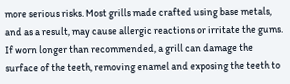more serious risks. Most grills made crafted using base metals, and as a result, may cause allergic reactions or irritate the gums. If worn longer than recommended, a grill can damage the surface of the teeth, removing enamel and exposing the teeth to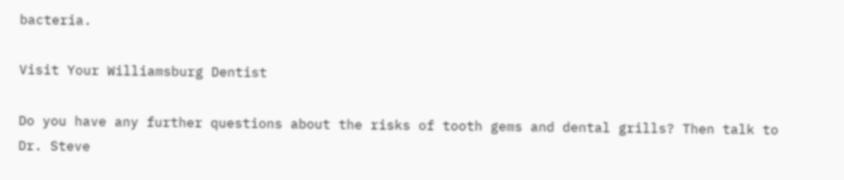bacteria.

Visit Your Williamsburg Dentist

Do you have any further questions about the risks of tooth gems and dental grills? Then talk to Dr. Steve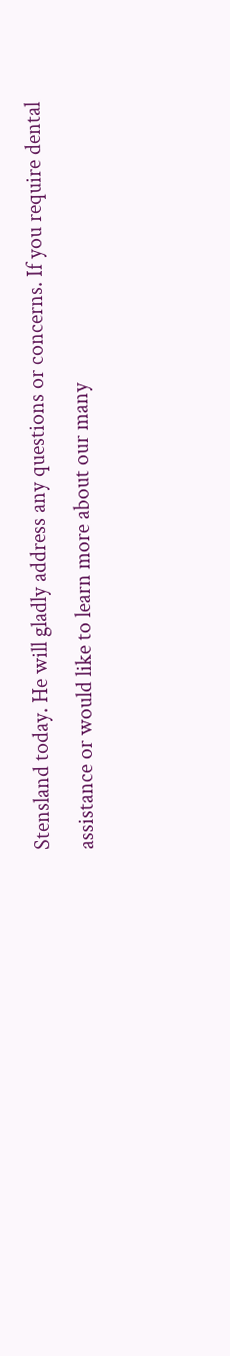Stensland today. He will gladly address any questions or concerns. If you require dental assistance or would like to learn more about our many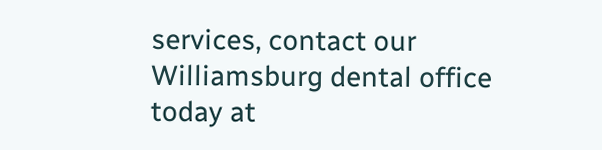services, contact our Williamsburg dental office today at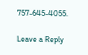757-645-4055.

Leave a Reply